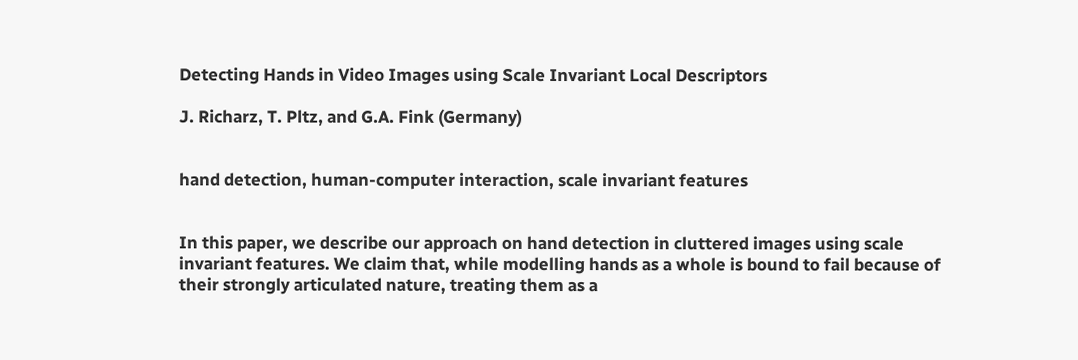Detecting Hands in Video Images using Scale Invariant Local Descriptors

J. Richarz, T. Pltz, and G.A. Fink (Germany)


hand detection, human-computer interaction, scale invariant features


In this paper, we describe our approach on hand detection in cluttered images using scale invariant features. We claim that, while modelling hands as a whole is bound to fail because of their strongly articulated nature, treating them as a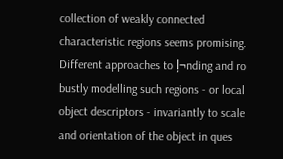collection of weakly connected characteristic regions seems promising. Different approaches to ļ¬nding and ro bustly modelling such regions - or local object descriptors - invariantly to scale and orientation of the object in ques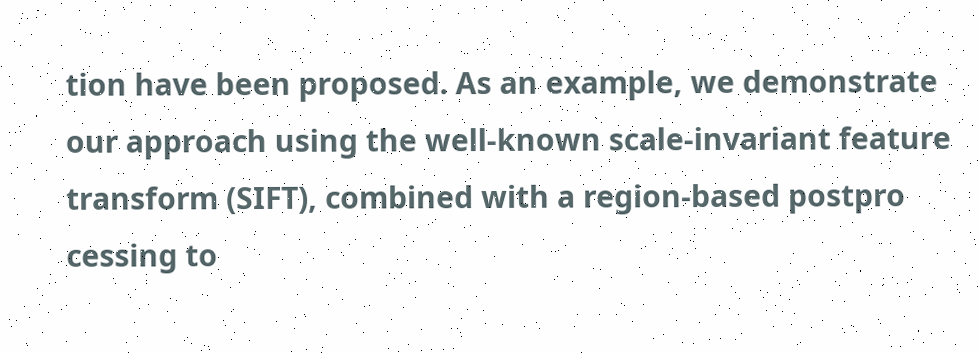tion have been proposed. As an example, we demonstrate our approach using the well-known scale-invariant feature transform (SIFT), combined with a region-based postpro cessing to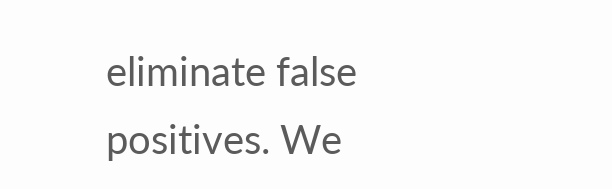eliminate false positives. We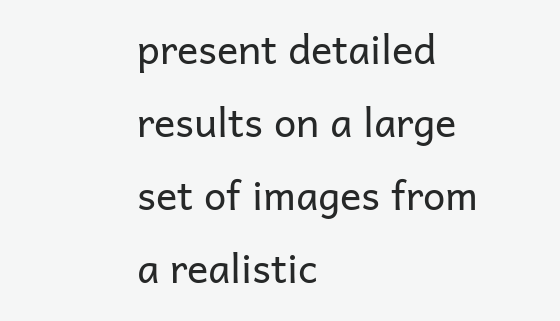present detailed results on a large set of images from a realistic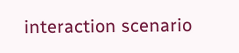interaction scenario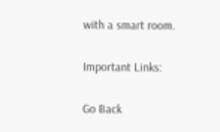with a smart room.

Important Links:

Go Back